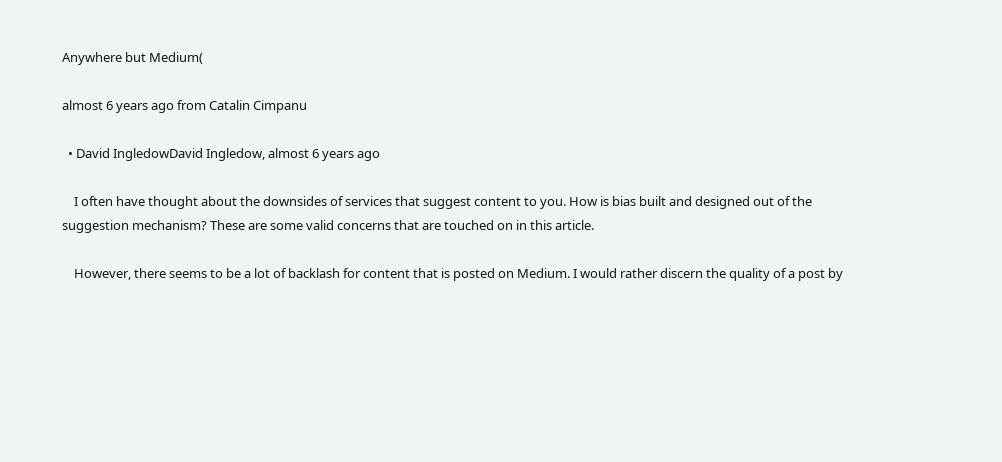Anywhere but Medium(

almost 6 years ago from Catalin Cimpanu

  • David IngledowDavid Ingledow, almost 6 years ago

    I often have thought about the downsides of services that suggest content to you. How is bias built and designed out of the suggestion mechanism? These are some valid concerns that are touched on in this article.

    However, there seems to be a lot of backlash for content that is posted on Medium. I would rather discern the quality of a post by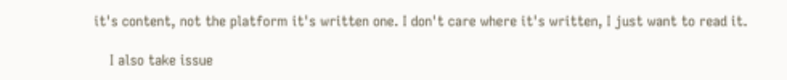it's content, not the platform it's written one. I don't care where it's written, I just want to read it.

    I also take issue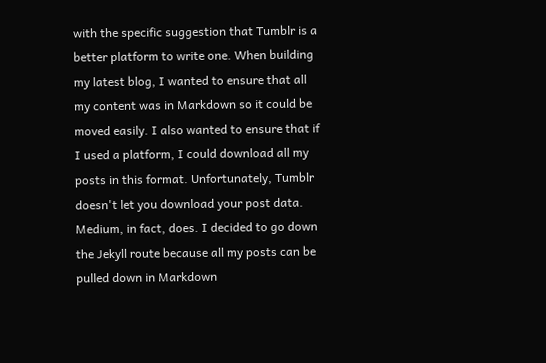with the specific suggestion that Tumblr is a better platform to write one. When building my latest blog, I wanted to ensure that all my content was in Markdown so it could be moved easily. I also wanted to ensure that if I used a platform, I could download all my posts in this format. Unfortunately, Tumblr doesn't let you download your post data. Medium, in fact, does. I decided to go down the Jekyll route because all my posts can be pulled down in Markdown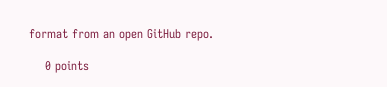format from an open GitHub repo.

    0 points